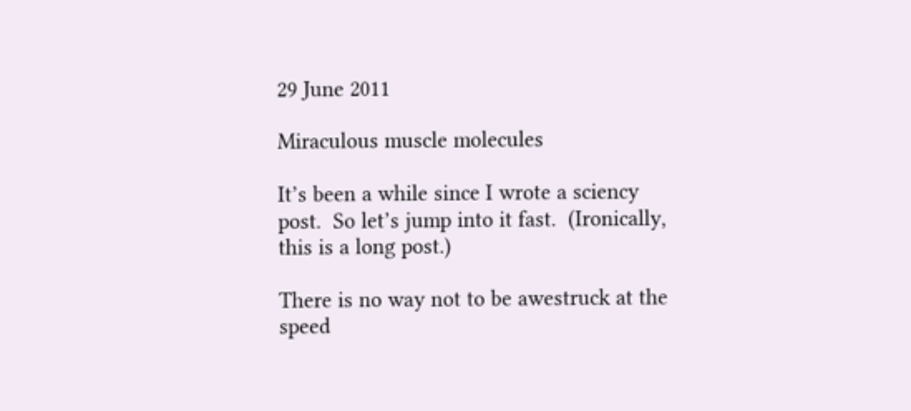29 June 2011

Miraculous muscle molecules

It’s been a while since I wrote a sciency post.  So let’s jump into it fast.  (Ironically, this is a long post.)

There is no way not to be awestruck at the speed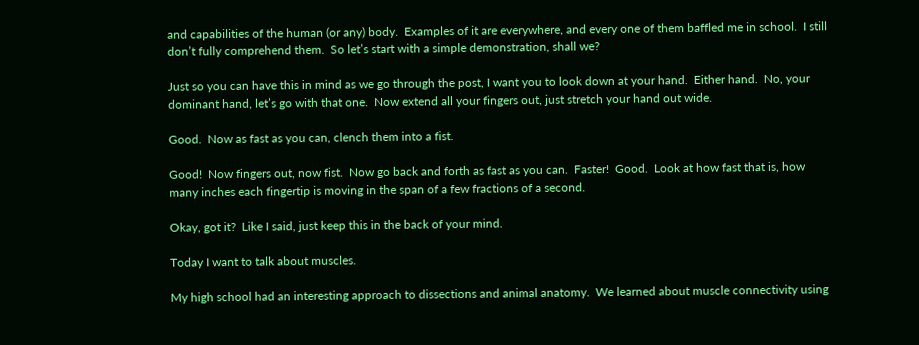and capabilities of the human (or any) body.  Examples of it are everywhere, and every one of them baffled me in school.  I still don’t fully comprehend them.  So let’s start with a simple demonstration, shall we?

Just so you can have this in mind as we go through the post, I want you to look down at your hand.  Either hand.  No, your dominant hand, let’s go with that one.  Now extend all your fingers out, just stretch your hand out wide.

Good.  Now as fast as you can, clench them into a fist.

Good!  Now fingers out, now fist.  Now go back and forth as fast as you can.  Faster!  Good.  Look at how fast that is, how many inches each fingertip is moving in the span of a few fractions of a second.

Okay, got it?  Like I said, just keep this in the back of your mind.

Today I want to talk about muscles.

My high school had an interesting approach to dissections and animal anatomy.  We learned about muscle connectivity using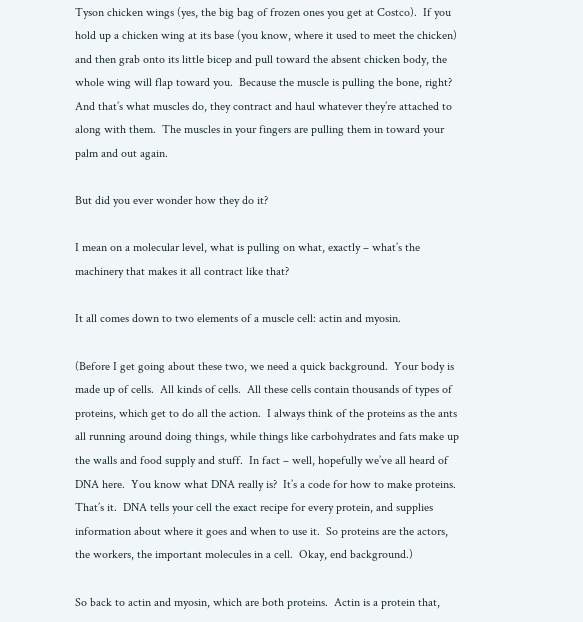Tyson chicken wings (yes, the big bag of frozen ones you get at Costco).  If you hold up a chicken wing at its base (you know, where it used to meet the chicken) and then grab onto its little bicep and pull toward the absent chicken body, the whole wing will flap toward you.  Because the muscle is pulling the bone, right?  And that’s what muscles do, they contract and haul whatever they’re attached to along with them.  The muscles in your fingers are pulling them in toward your palm and out again.

But did you ever wonder how they do it?

I mean on a molecular level, what is pulling on what, exactly – what’s the machinery that makes it all contract like that?

It all comes down to two elements of a muscle cell: actin and myosin.

(Before I get going about these two, we need a quick background.  Your body is made up of cells.  All kinds of cells.  All these cells contain thousands of types of proteins, which get to do all the action.  I always think of the proteins as the ants all running around doing things, while things like carbohydrates and fats make up the walls and food supply and stuff.  In fact – well, hopefully we’ve all heard of DNA here.  You know what DNA really is?  It’s a code for how to make proteins.  That’s it.  DNA tells your cell the exact recipe for every protein, and supplies information about where it goes and when to use it.  So proteins are the actors, the workers, the important molecules in a cell.  Okay, end background.)

So back to actin and myosin, which are both proteins.  Actin is a protein that,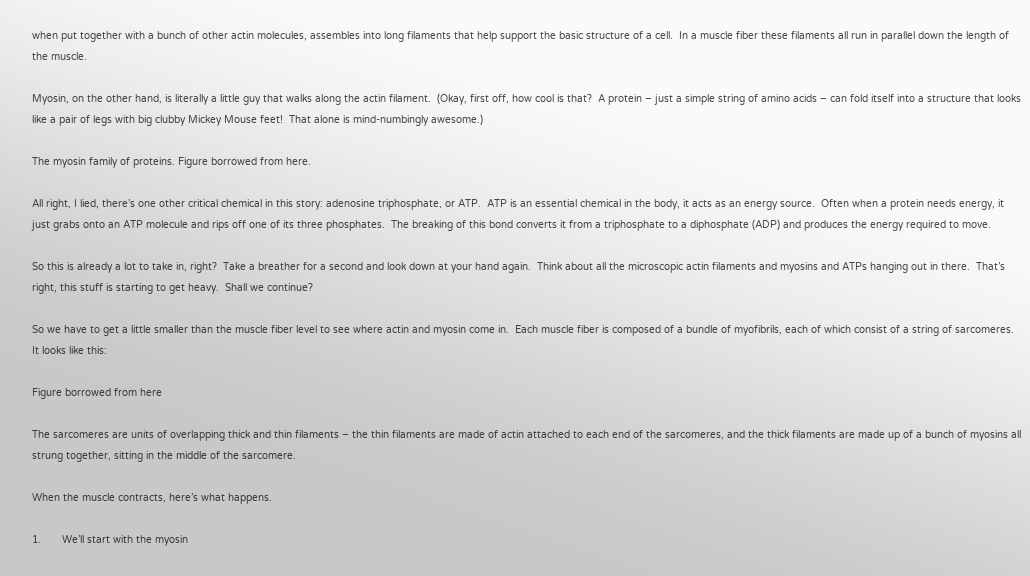when put together with a bunch of other actin molecules, assembles into long filaments that help support the basic structure of a cell.  In a muscle fiber these filaments all run in parallel down the length of the muscle.

Myosin, on the other hand, is literally a little guy that walks along the actin filament.  (Okay, first off, how cool is that?  A protein – just a simple string of amino acids – can fold itself into a structure that looks like a pair of legs with big clubby Mickey Mouse feet!  That alone is mind-numbingly awesome.)

The myosin family of proteins. Figure borrowed from here.

All right, I lied, there’s one other critical chemical in this story: adenosine triphosphate, or ATP.  ATP is an essential chemical in the body, it acts as an energy source.  Often when a protein needs energy, it just grabs onto an ATP molecule and rips off one of its three phosphates.  The breaking of this bond converts it from a triphosphate to a diphosphate (ADP) and produces the energy required to move.

So this is already a lot to take in, right?  Take a breather for a second and look down at your hand again.  Think about all the microscopic actin filaments and myosins and ATPs hanging out in there.  That’s right, this stuff is starting to get heavy.  Shall we continue?

So we have to get a little smaller than the muscle fiber level to see where actin and myosin come in.  Each muscle fiber is composed of a bundle of myofibrils, each of which consist of a string of sarcomeres.  It looks like this:

Figure borrowed from here

The sarcomeres are units of overlapping thick and thin filaments – the thin filaments are made of actin attached to each end of the sarcomeres, and the thick filaments are made up of a bunch of myosins all strung together, sitting in the middle of the sarcomere.

When the muscle contracts, here’s what happens.

1.       We’ll start with the myosin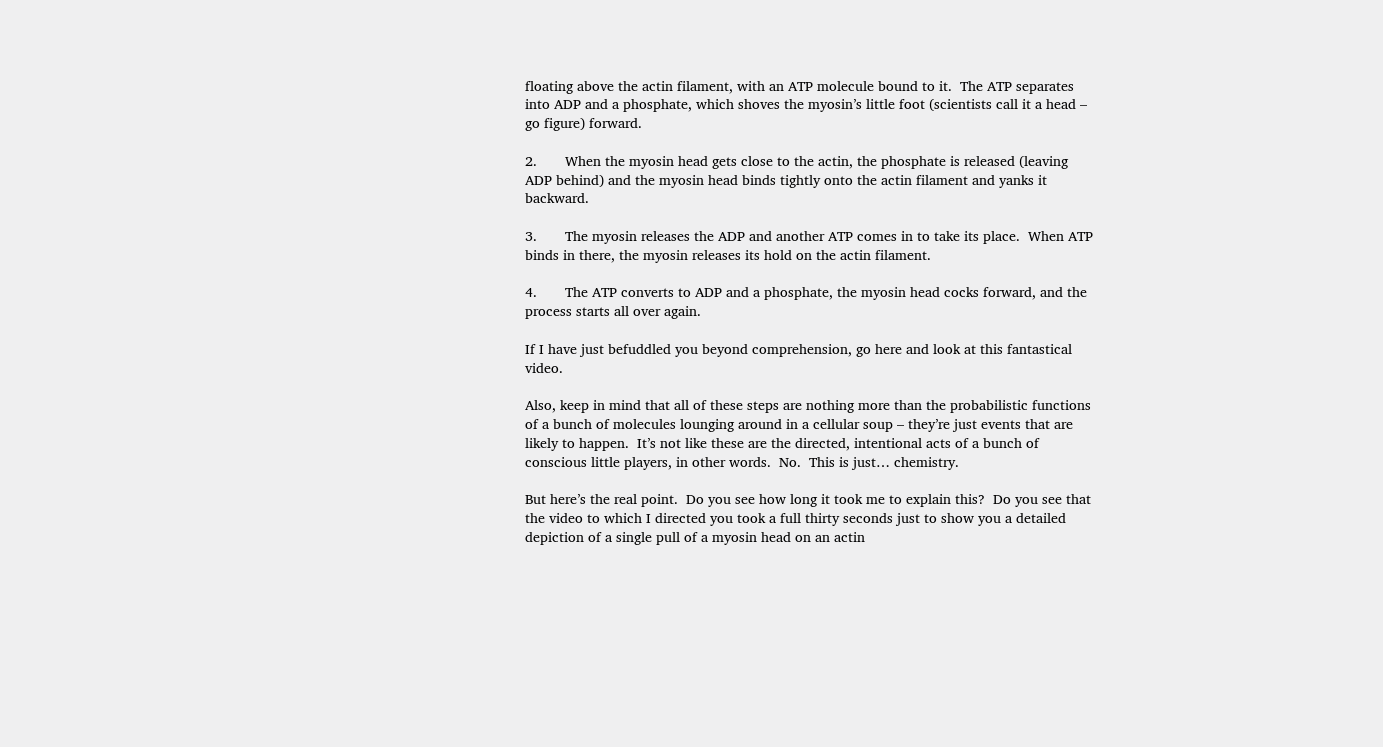floating above the actin filament, with an ATP molecule bound to it.  The ATP separates into ADP and a phosphate, which shoves the myosin’s little foot (scientists call it a head – go figure) forward.

2.       When the myosin head gets close to the actin, the phosphate is released (leaving ADP behind) and the myosin head binds tightly onto the actin filament and yanks it backward.

3.       The myosin releases the ADP and another ATP comes in to take its place.  When ATP binds in there, the myosin releases its hold on the actin filament.

4.       The ATP converts to ADP and a phosphate, the myosin head cocks forward, and the process starts all over again.

If I have just befuddled you beyond comprehension, go here and look at this fantastical video.

Also, keep in mind that all of these steps are nothing more than the probabilistic functions of a bunch of molecules lounging around in a cellular soup – they’re just events that are likely to happen.  It’s not like these are the directed, intentional acts of a bunch of conscious little players, in other words.  No.  This is just… chemistry.

But here’s the real point.  Do you see how long it took me to explain this?  Do you see that the video to which I directed you took a full thirty seconds just to show you a detailed depiction of a single pull of a myosin head on an actin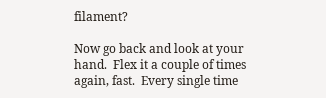filament?

Now go back and look at your hand.  Flex it a couple of times again, fast.  Every single time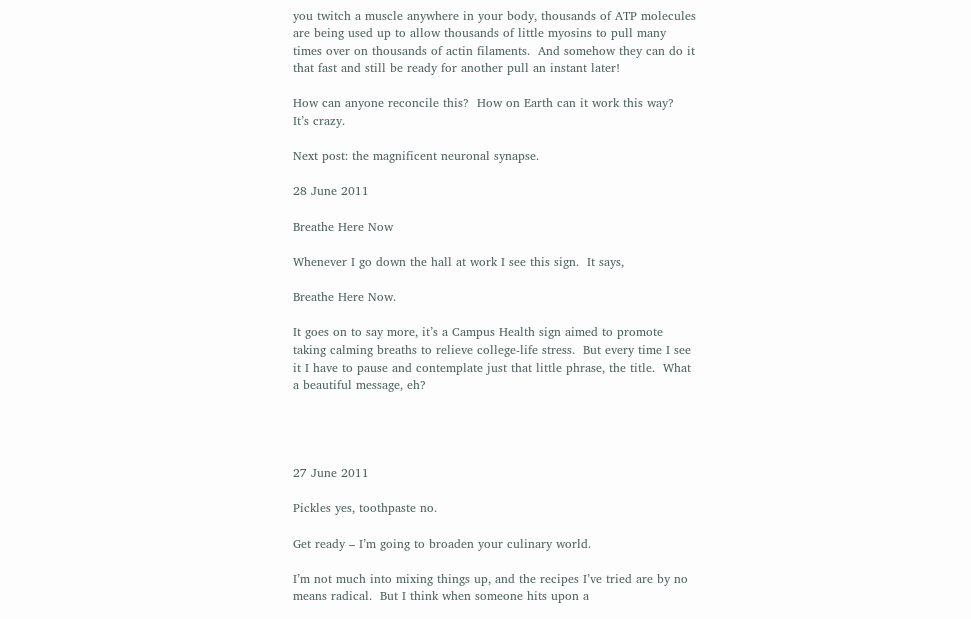you twitch a muscle anywhere in your body, thousands of ATP molecules are being used up to allow thousands of little myosins to pull many times over on thousands of actin filaments.  And somehow they can do it that fast and still be ready for another pull an instant later!

How can anyone reconcile this?  How on Earth can it work this way?  It’s crazy.

Next post: the magnificent neuronal synapse.

28 June 2011

Breathe Here Now

Whenever I go down the hall at work I see this sign.  It says,

Breathe Here Now.

It goes on to say more, it’s a Campus Health sign aimed to promote taking calming breaths to relieve college-life stress.  But every time I see it I have to pause and contemplate just that little phrase, the title.  What a beautiful message, eh?




27 June 2011

Pickles yes, toothpaste no.

Get ready – I’m going to broaden your culinary world.

I’m not much into mixing things up, and the recipes I’ve tried are by no means radical.  But I think when someone hits upon a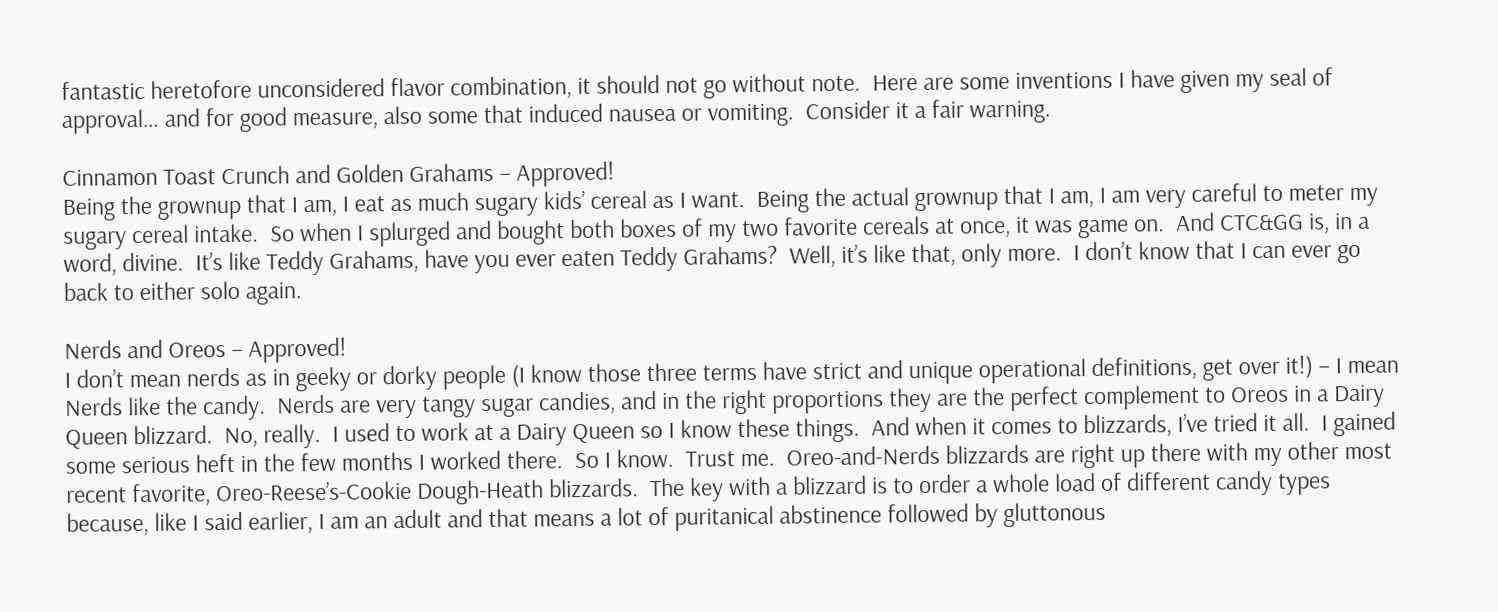fantastic heretofore unconsidered flavor combination, it should not go without note.  Here are some inventions I have given my seal of approval… and for good measure, also some that induced nausea or vomiting.  Consider it a fair warning.

Cinnamon Toast Crunch and Golden Grahams – Approved!
Being the grownup that I am, I eat as much sugary kids’ cereal as I want.  Being the actual grownup that I am, I am very careful to meter my sugary cereal intake.  So when I splurged and bought both boxes of my two favorite cereals at once, it was game on.  And CTC&GG is, in a word, divine.  It’s like Teddy Grahams, have you ever eaten Teddy Grahams?  Well, it’s like that, only more.  I don’t know that I can ever go back to either solo again.

Nerds and Oreos – Approved!
I don’t mean nerds as in geeky or dorky people (I know those three terms have strict and unique operational definitions, get over it!) – I mean Nerds like the candy.  Nerds are very tangy sugar candies, and in the right proportions they are the perfect complement to Oreos in a Dairy Queen blizzard.  No, really.  I used to work at a Dairy Queen so I know these things.  And when it comes to blizzards, I’ve tried it all.  I gained some serious heft in the few months I worked there.  So I know.  Trust me.  Oreo-and-Nerds blizzards are right up there with my other most recent favorite, Oreo-Reese’s-Cookie Dough-Heath blizzards.  The key with a blizzard is to order a whole load of different candy types because, like I said earlier, I am an adult and that means a lot of puritanical abstinence followed by gluttonous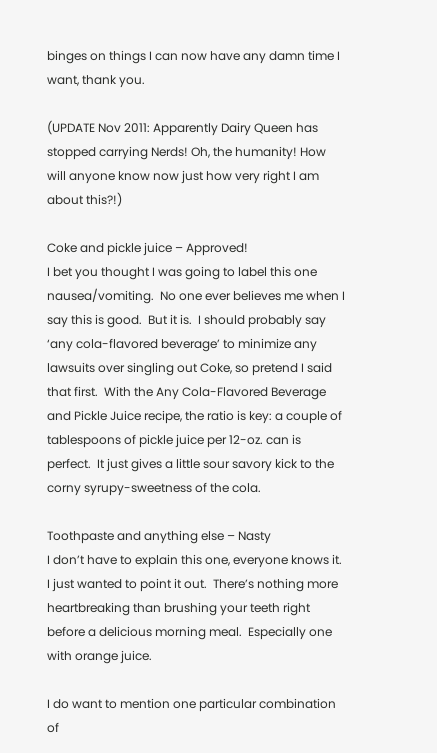binges on things I can now have any damn time I want, thank you.

(UPDATE Nov 2011: Apparently Dairy Queen has stopped carrying Nerds! Oh, the humanity! How will anyone know now just how very right I am about this?!)

Coke and pickle juice – Approved!
I bet you thought I was going to label this one nausea/vomiting.  No one ever believes me when I say this is good.  But it is.  I should probably say ‘any cola-flavored beverage’ to minimize any lawsuits over singling out Coke, so pretend I said that first.  With the Any Cola-Flavored Beverage and Pickle Juice recipe, the ratio is key: a couple of tablespoons of pickle juice per 12-oz. can is perfect.  It just gives a little sour savory kick to the corny syrupy-sweetness of the cola.

Toothpaste and anything else – Nasty
I don’t have to explain this one, everyone knows it.  I just wanted to point it out.  There’s nothing more heartbreaking than brushing your teeth right before a delicious morning meal.  Especially one with orange juice.

I do want to mention one particular combination of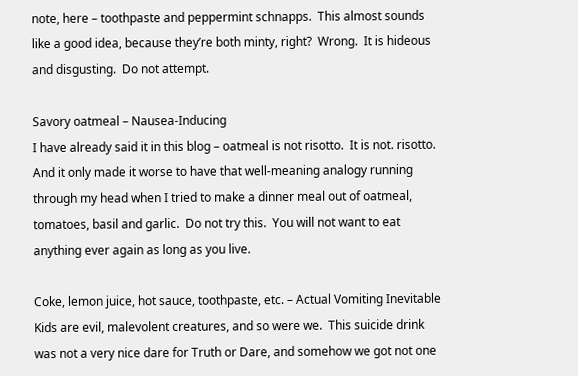note, here – toothpaste and peppermint schnapps.  This almost sounds like a good idea, because they’re both minty, right?  Wrong.  It is hideous and disgusting.  Do not attempt.

Savory oatmeal – Nausea-Inducing
I have already said it in this blog – oatmeal is not risotto.  It is not. risotto.  And it only made it worse to have that well-meaning analogy running through my head when I tried to make a dinner meal out of oatmeal, tomatoes, basil and garlic.  Do not try this.  You will not want to eat anything ever again as long as you live.

Coke, lemon juice, hot sauce, toothpaste, etc. – Actual Vomiting Inevitable
Kids are evil, malevolent creatures, and so were we.  This suicide drink was not a very nice dare for Truth or Dare, and somehow we got not one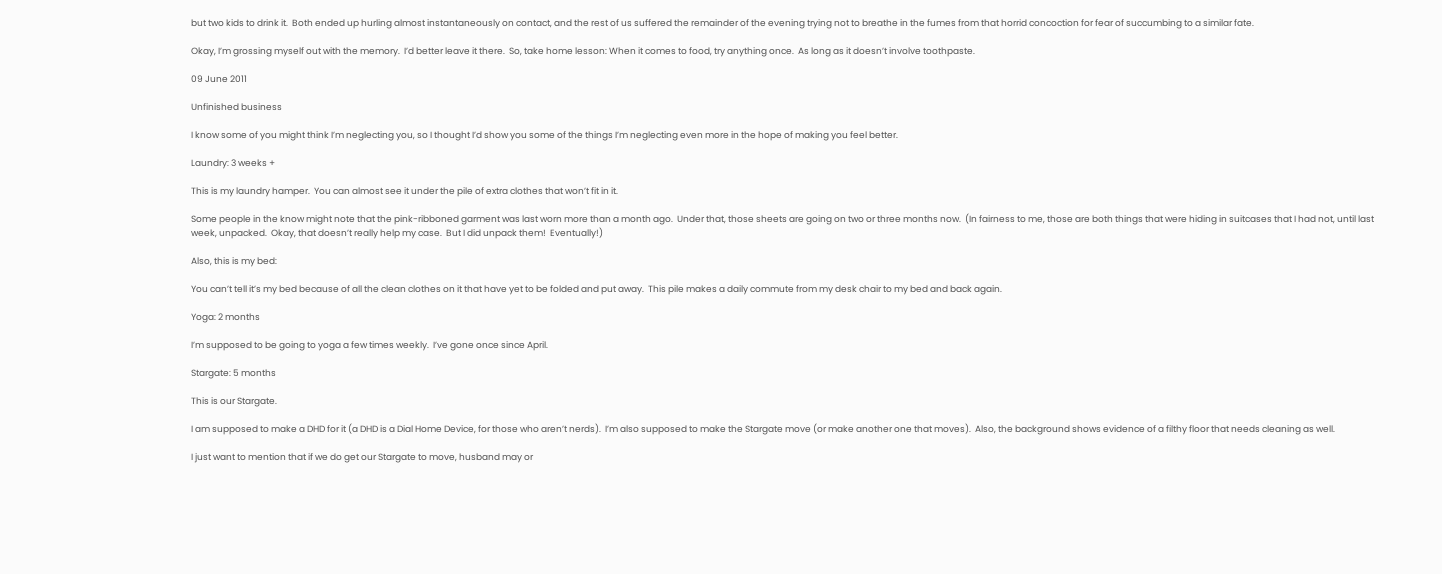but two kids to drink it.  Both ended up hurling almost instantaneously on contact, and the rest of us suffered the remainder of the evening trying not to breathe in the fumes from that horrid concoction for fear of succumbing to a similar fate.

Okay, I’m grossing myself out with the memory.  I’d better leave it there.  So, take home lesson: When it comes to food, try anything once.  As long as it doesn’t involve toothpaste.

09 June 2011

Unfinished business

I know some of you might think I’m neglecting you, so I thought I’d show you some of the things I’m neglecting even more in the hope of making you feel better.

Laundry: 3 weeks +

This is my laundry hamper.  You can almost see it under the pile of extra clothes that won’t fit in it.

Some people in the know might note that the pink-ribboned garment was last worn more than a month ago.  Under that, those sheets are going on two or three months now.  (In fairness to me, those are both things that were hiding in suitcases that I had not, until last week, unpacked.  Okay, that doesn’t really help my case.  But I did unpack them!  Eventually!)

Also, this is my bed:

You can’t tell it’s my bed because of all the clean clothes on it that have yet to be folded and put away.  This pile makes a daily commute from my desk chair to my bed and back again.

Yoga: 2 months

I’m supposed to be going to yoga a few times weekly.  I’ve gone once since April.

Stargate: 5 months

This is our Stargate.

I am supposed to make a DHD for it (a DHD is a Dial Home Device, for those who aren’t nerds).  I’m also supposed to make the Stargate move (or make another one that moves).  Also, the background shows evidence of a filthy floor that needs cleaning as well.

I just want to mention that if we do get our Stargate to move, husband may or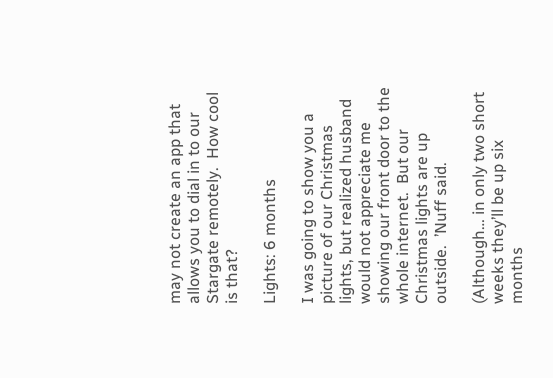may not create an app that allows you to dial in to our Stargate remotely.  How cool is that?

Lights: 6 months

I was going to show you a picture of our Christmas lights, but realized husband would not appreciate me showing our front door to the whole internet.  But our Christmas lights are up outside.  ’Nuff said.

(Although… in only two short weeks they’ll be up six months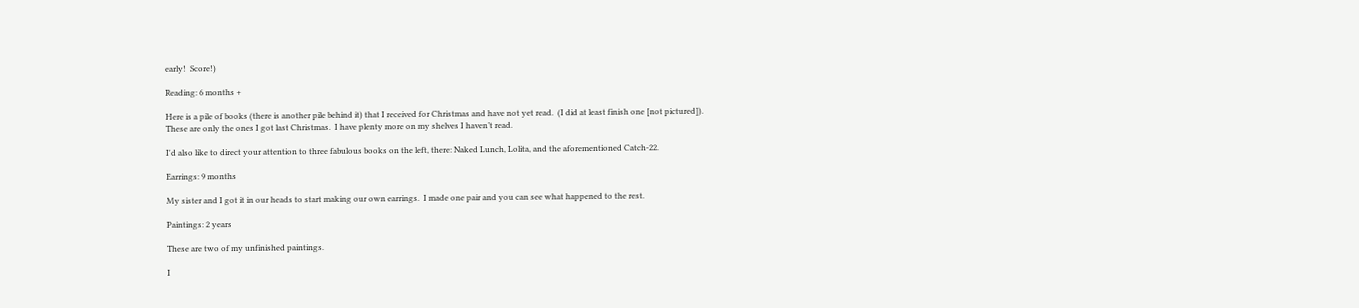early!  Score!)

Reading: 6 months +

Here is a pile of books (there is another pile behind it) that I received for Christmas and have not yet read.  (I did at least finish one [not pictured]).  These are only the ones I got last Christmas.  I have plenty more on my shelves I haven’t read.

I'd also like to direct your attention to three fabulous books on the left, there: Naked Lunch, Lolita, and the aforementioned Catch-22.

Earrings: 9 months

My sister and I got it in our heads to start making our own earrings.  I made one pair and you can see what happened to the rest.

Paintings: 2 years

These are two of my unfinished paintings.

I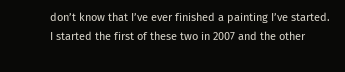don’t know that I’ve ever finished a painting I’ve started.  I started the first of these two in 2007 and the other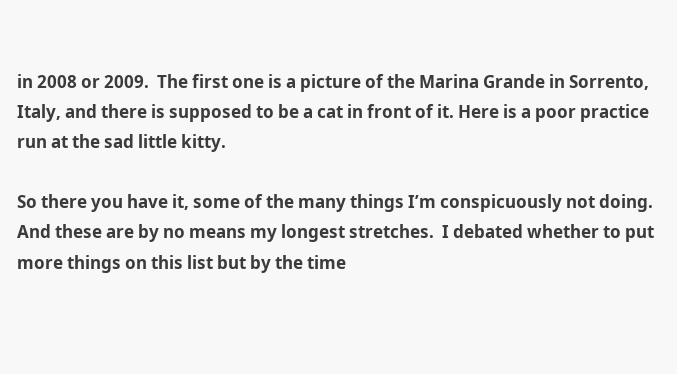in 2008 or 2009.  The first one is a picture of the Marina Grande in Sorrento, Italy, and there is supposed to be a cat in front of it. Here is a poor practice run at the sad little kitty.

So there you have it, some of the many things I’m conspicuously not doing.  And these are by no means my longest stretches.  I debated whether to put more things on this list but by the time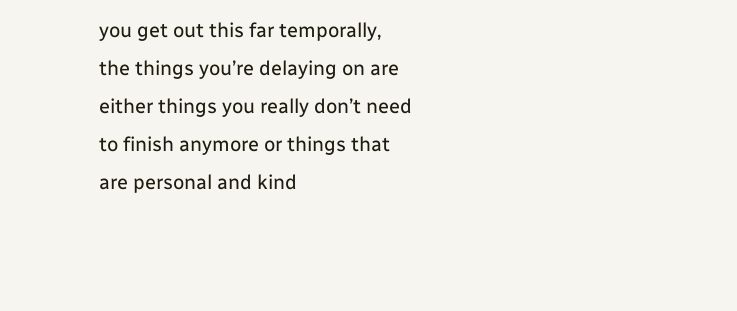you get out this far temporally, the things you’re delaying on are either things you really don’t need to finish anymore or things that are personal and kind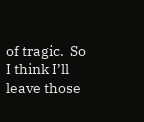of tragic.  So I think I’ll leave those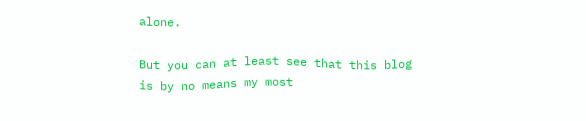alone.

But you can at least see that this blog is by no means my most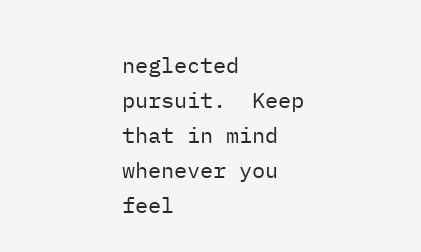neglected pursuit.  Keep that in mind whenever you feel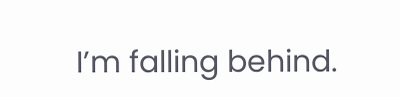I’m falling behind.